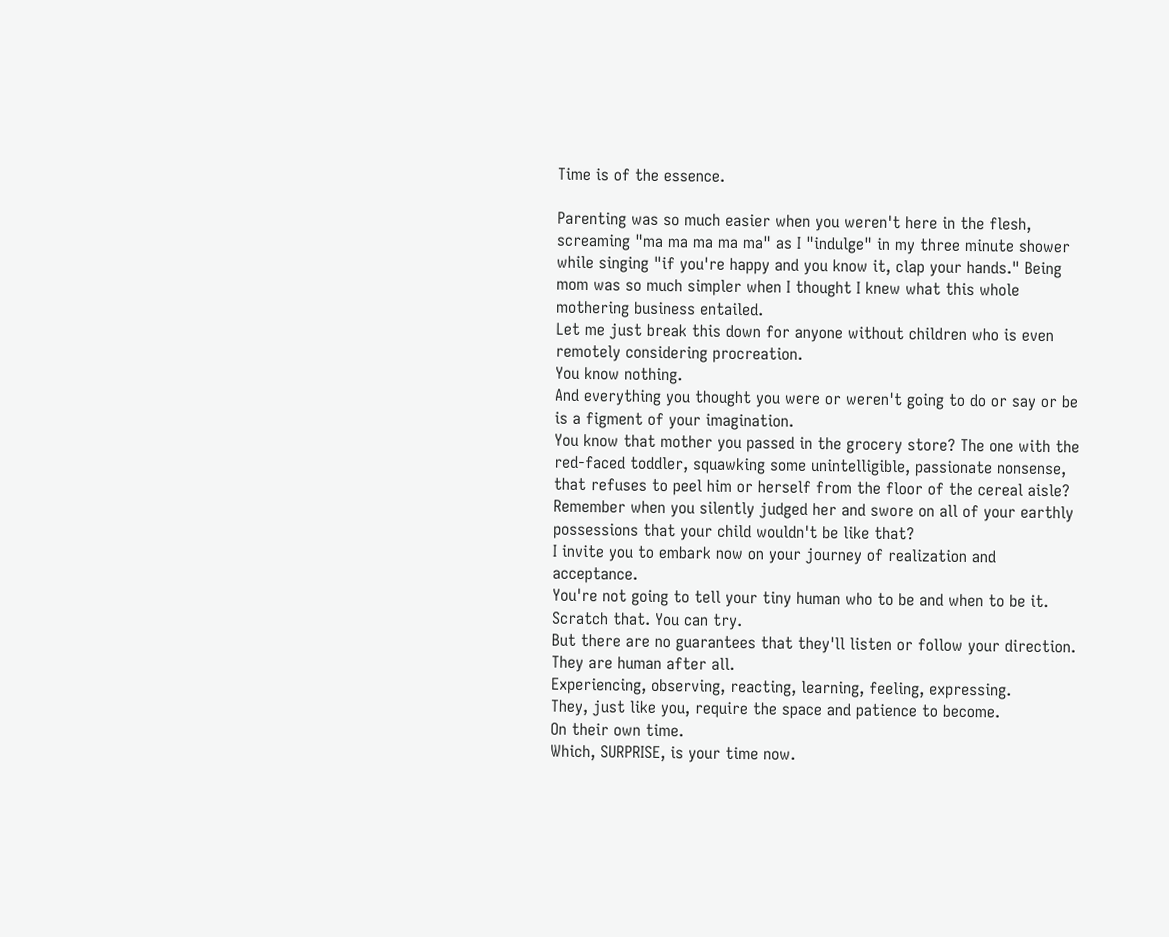Time is of the essence.

Parenting was so much easier when you weren't here in the flesh, screaming "ma ma ma ma ma" as I "indulge" in my three minute shower while singing "if you're happy and you know it, clap your hands." Being mom was so much simpler when I thought I knew what this whole mothering business entailed.
Let me just break this down for anyone without children who is even remotely considering procreation.
You know nothing.
And everything you thought you were or weren't going to do or say or be is a figment of your imagination.
You know that mother you passed in the grocery store? The one with the red-faced toddler, squawking some unintelligible, passionate nonsense, that refuses to peel him or herself from the floor of the cereal aisle?
Remember when you silently judged her and swore on all of your earthly possessions that your child wouldn't be like that?
I invite you to embark now on your journey of realization and acceptance.
You're not going to tell your tiny human who to be and when to be it.
Scratch that. You can try.
But there are no guarantees that they'll listen or follow your direction.
They are human after all.
Experiencing, observing, reacting, learning, feeling, expressing.
They, just like you, require the space and patience to become.
On their own time.
Which, SURPRISE, is your time now.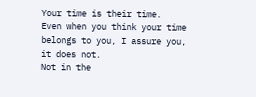Your time is their time.
Even when you think your time belongs to you, I assure you, it does not.
Not in the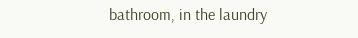bathroom, in the laundry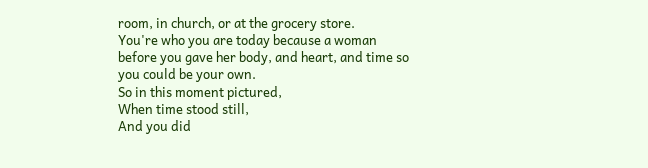room, in church, or at the grocery store.
You're who you are today because a woman before you gave her body, and heart, and time so you could be your own.
So in this moment pictured,
When time stood still,
And you did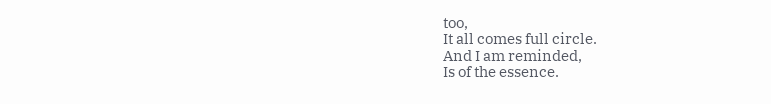too,
It all comes full circle.
And I am reminded,
Is of the essence.